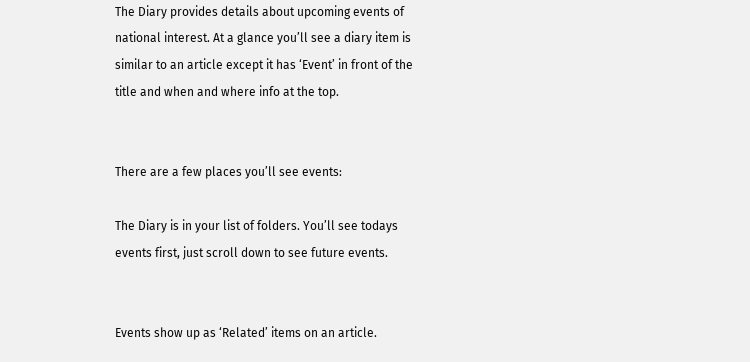The Diary provides details about upcoming events of national interest. At a glance you’ll see a diary item is similar to an article except it has ‘Event’ in front of the title and when and where info at the top.


There are a few places you’ll see events:

The Diary is in your list of folders. You’ll see todays events first, just scroll down to see future events.


Events show up as ‘Related’ items on an article.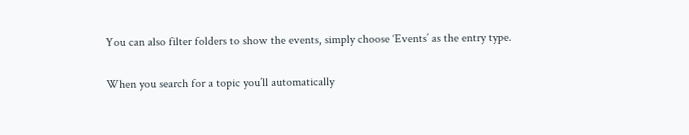You can also filter folders to show the events, simply choose ‘Events’ as the entry type.

When you search for a topic you’ll automatically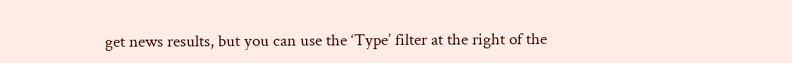get news results, but you can use the ‘Type’ filter at the right of the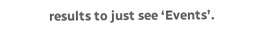results to just see ‘Events’.